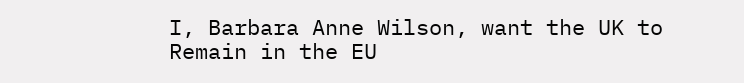I, Barbara Anne Wilson, want the UK to Remain in the EU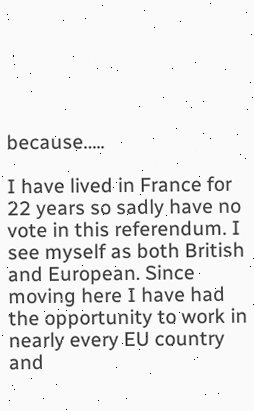because…..

I have lived in France for 22 years so sadly have no vote in this referendum. I see myself as both British and European. Since moving here I have had the opportunity to work in nearly every EU country and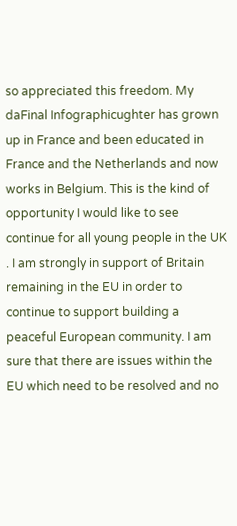so appreciated this freedom. My daFinal Infographicughter has grown up in France and been educated in France and the Netherlands and now works in Belgium. This is the kind of opportunity I would like to see continue for all young people in the UK . I am strongly in support of Britain remaining in the EU in order to continue to support building a peaceful European community. I am sure that there are issues within the EU which need to be resolved and no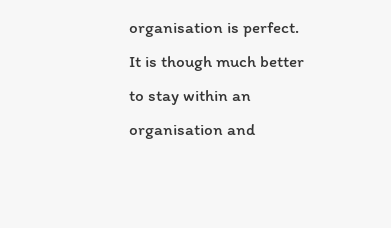organisation is perfect. It is though much better to stay within an organisation and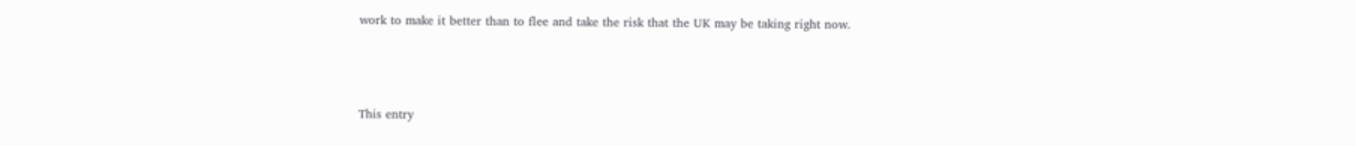work to make it better than to flee and take the risk that the UK may be taking right now.



This entry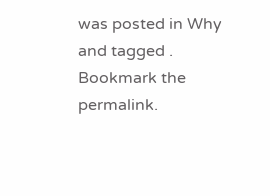was posted in Why and tagged . Bookmark the permalink.